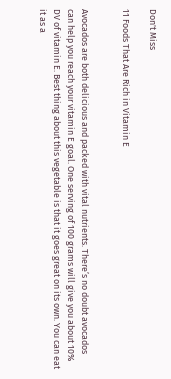Don't Miss

11 Foods That Are Rich in Vitamin E


Avocados are both delicious and packed with vital nutrients. There’s no doubt avocados can help you reach your vitamin E goal. One serving of 100 grams will give you about 10% DV of vitamin E. Best thing about this vegetable is that it goes great on its own. You can eat it as a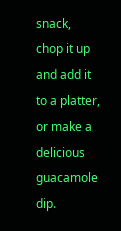snack, chop it up and add it to a platter, or make a delicious guacamole dip.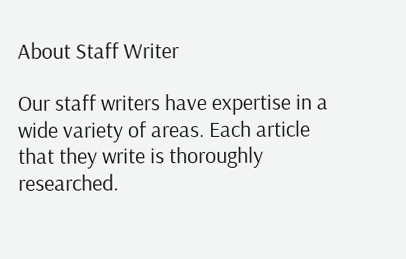About Staff Writer

Our staff writers have expertise in a wide variety of areas. Each article that they write is thoroughly researched.